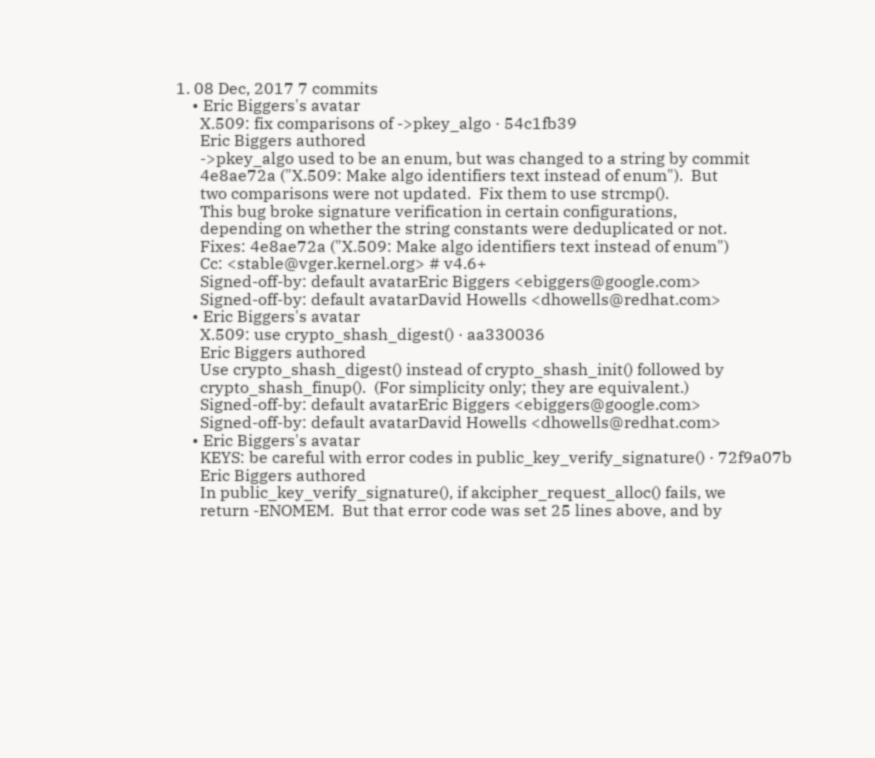1. 08 Dec, 2017 7 commits
    • Eric Biggers's avatar
      X.509: fix comparisons of ->pkey_algo · 54c1fb39
      Eric Biggers authored
      ->pkey_algo used to be an enum, but was changed to a string by commit
      4e8ae72a ("X.509: Make algo identifiers text instead of enum").  But
      two comparisons were not updated.  Fix them to use strcmp().
      This bug broke signature verification in certain configurations,
      depending on whether the string constants were deduplicated or not.
      Fixes: 4e8ae72a ("X.509: Make algo identifiers text instead of enum")
      Cc: <stable@vger.kernel.org> # v4.6+
      Signed-off-by: default avatarEric Biggers <ebiggers@google.com>
      Signed-off-by: default avatarDavid Howells <dhowells@redhat.com>
    • Eric Biggers's avatar
      X.509: use crypto_shash_digest() · aa330036
      Eric Biggers authored
      Use crypto_shash_digest() instead of crypto_shash_init() followed by
      crypto_shash_finup().  (For simplicity only; they are equivalent.)
      Signed-off-by: default avatarEric Biggers <ebiggers@google.com>
      Signed-off-by: default avatarDavid Howells <dhowells@redhat.com>
    • Eric Biggers's avatar
      KEYS: be careful with error codes in public_key_verify_signature() · 72f9a07b
      Eric Biggers authored
      In public_key_verify_signature(), if akcipher_request_alloc() fails, we
      return -ENOMEM.  But that error code was set 25 lines above, and by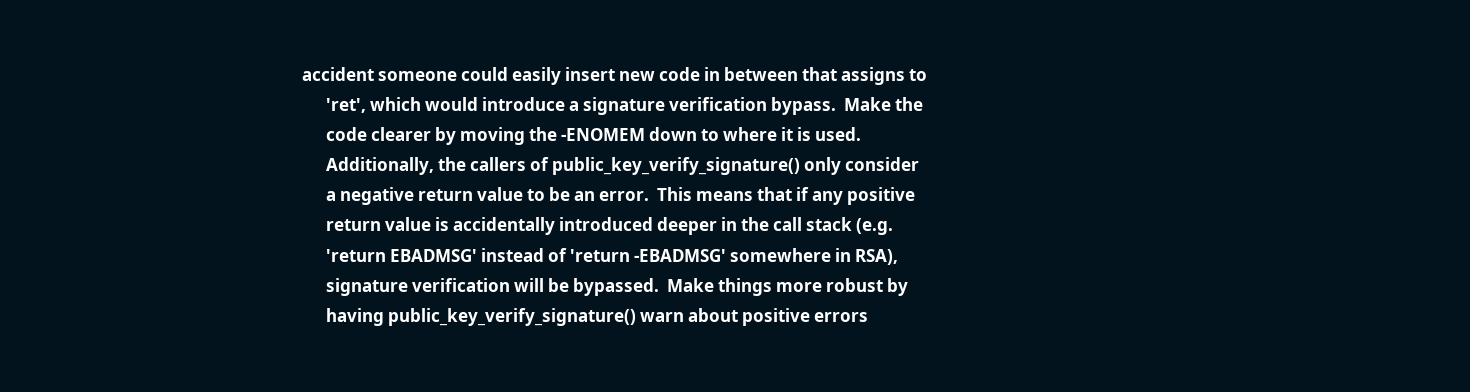accident someone could easily insert new code in between that assigns to
      'ret', which would introduce a signature verification bypass.  Make the
      code clearer by moving the -ENOMEM down to where it is used.
      Additionally, the callers of public_key_verify_signature() only consider
      a negative return value to be an error.  This means that if any positive
      return value is accidentally introduced deeper in the call stack (e.g.
      'return EBADMSG' instead of 'return -EBADMSG' somewhere in RSA),
      signature verification will be bypassed.  Make things more robust by
      having public_key_verify_signature() warn about positive errors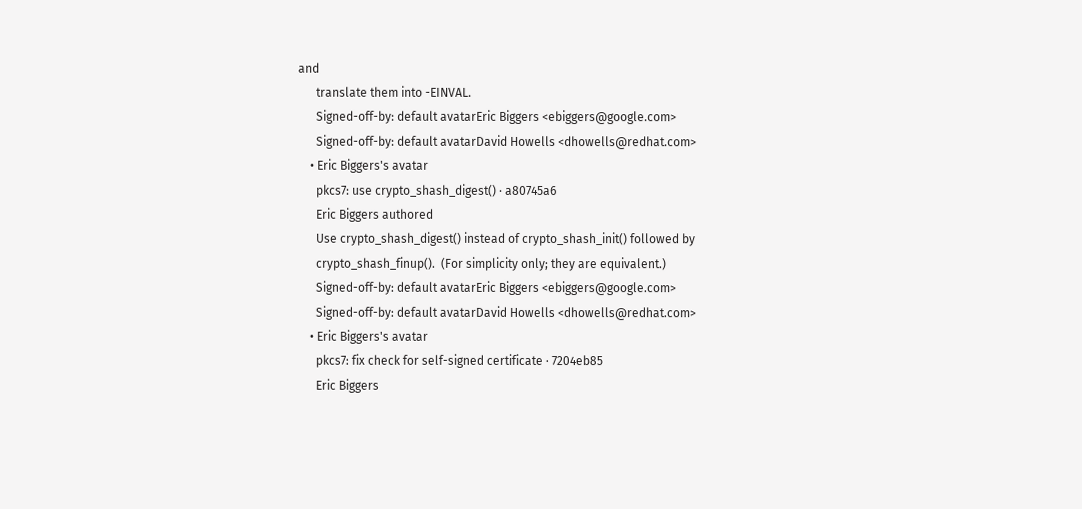and
      translate them into -EINVAL.
      Signed-off-by: default avatarEric Biggers <ebiggers@google.com>
      Signed-off-by: default avatarDavid Howells <dhowells@redhat.com>
    • Eric Biggers's avatar
      pkcs7: use crypto_shash_digest() · a80745a6
      Eric Biggers authored
      Use crypto_shash_digest() instead of crypto_shash_init() followed by
      crypto_shash_finup().  (For simplicity only; they are equivalent.)
      Signed-off-by: default avatarEric Biggers <ebiggers@google.com>
      Signed-off-by: default avatarDavid Howells <dhowells@redhat.com>
    • Eric Biggers's avatar
      pkcs7: fix check for self-signed certificate · 7204eb85
      Eric Biggers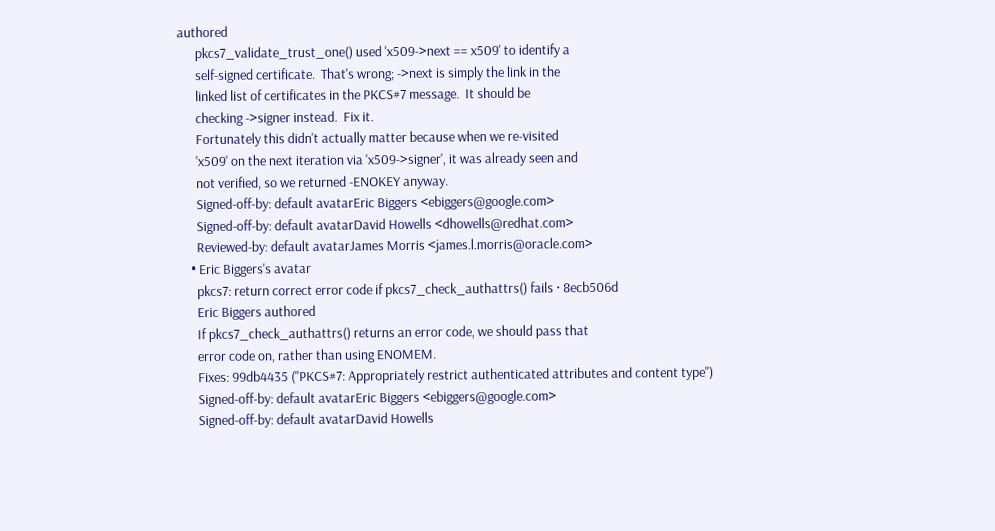authored
      pkcs7_validate_trust_one() used 'x509->next == x509' to identify a
      self-signed certificate.  That's wrong; ->next is simply the link in the
      linked list of certificates in the PKCS#7 message.  It should be
      checking ->signer instead.  Fix it.
      Fortunately this didn't actually matter because when we re-visited
      'x509' on the next iteration via 'x509->signer', it was already seen and
      not verified, so we returned -ENOKEY anyway.
      Signed-off-by: default avatarEric Biggers <ebiggers@google.com>
      Signed-off-by: default avatarDavid Howells <dhowells@redhat.com>
      Reviewed-by: default avatarJames Morris <james.l.morris@oracle.com>
    • Eric Biggers's avatar
      pkcs7: return correct error code if pkcs7_check_authattrs() fails · 8ecb506d
      Eric Biggers authored
      If pkcs7_check_authattrs() returns an error code, we should pass that
      error code on, rather than using ENOMEM.
      Fixes: 99db4435 ("PKCS#7: Appropriately restrict authenticated attributes and content type")
      Signed-off-by: default avatarEric Biggers <ebiggers@google.com>
      Signed-off-by: default avatarDavid Howells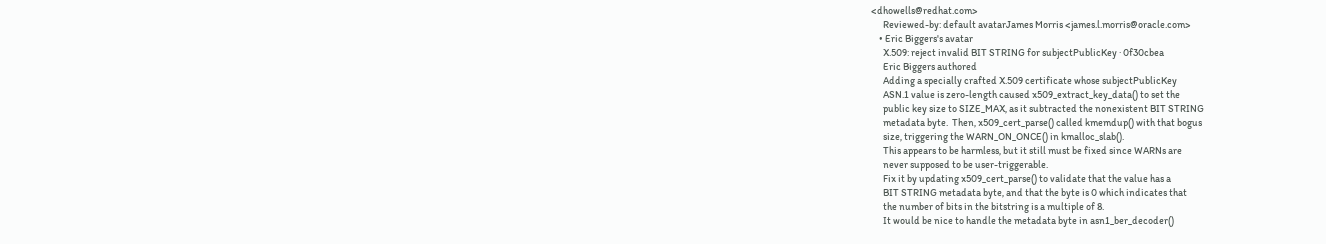<dhowells@redhat.com>
      Reviewed-by: default avatarJames Morris <james.l.morris@oracle.com>
    • Eric Biggers's avatar
      X.509: reject invalid BIT STRING for subjectPublicKey · 0f30cbea
      Eric Biggers authored
      Adding a specially crafted X.509 certificate whose subjectPublicKey
      ASN.1 value is zero-length caused x509_extract_key_data() to set the
      public key size to SIZE_MAX, as it subtracted the nonexistent BIT STRING
      metadata byte.  Then, x509_cert_parse() called kmemdup() with that bogus
      size, triggering the WARN_ON_ONCE() in kmalloc_slab().
      This appears to be harmless, but it still must be fixed since WARNs are
      never supposed to be user-triggerable.
      Fix it by updating x509_cert_parse() to validate that the value has a
      BIT STRING metadata byte, and that the byte is 0 which indicates that
      the number of bits in the bitstring is a multiple of 8.
      It would be nice to handle the metadata byte in asn1_ber_decoder()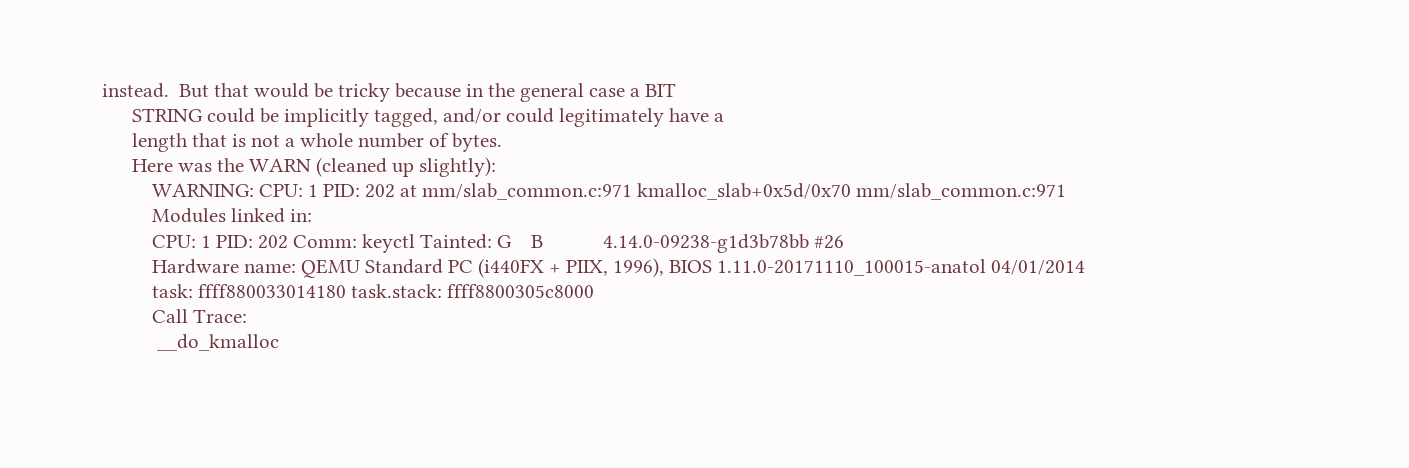instead.  But that would be tricky because in the general case a BIT
      STRING could be implicitly tagged, and/or could legitimately have a
      length that is not a whole number of bytes.
      Here was the WARN (cleaned up slightly):
          WARNING: CPU: 1 PID: 202 at mm/slab_common.c:971 kmalloc_slab+0x5d/0x70 mm/slab_common.c:971
          Modules linked in:
          CPU: 1 PID: 202 Comm: keyctl Tainted: G    B            4.14.0-09238-g1d3b78bb #26
          Hardware name: QEMU Standard PC (i440FX + PIIX, 1996), BIOS 1.11.0-20171110_100015-anatol 04/01/2014
          task: ffff880033014180 task.stack: ffff8800305c8000
          Call Trace:
           __do_kmalloc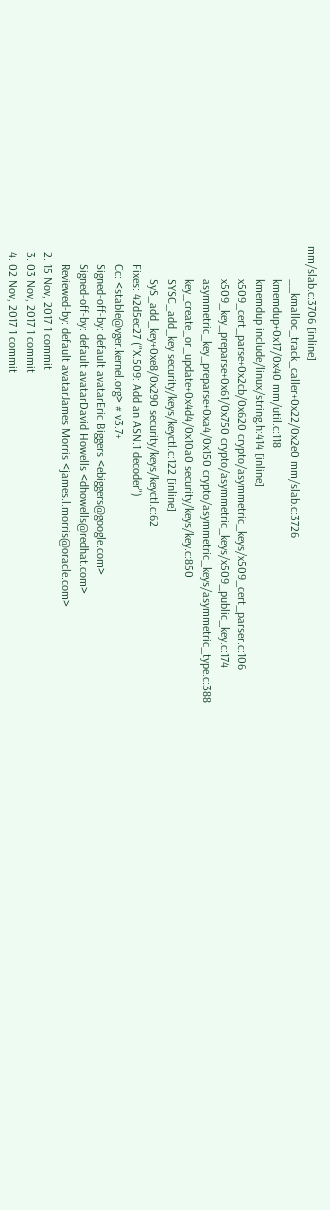mm/slab.c:3706 [inline]
           __kmalloc_track_caller+0x22/0x2e0 mm/slab.c:3726
           kmemdup+0x17/0x40 mm/util.c:118
           kmemdup include/linux/string.h:414 [inline]
           x509_cert_parse+0x2cb/0x620 crypto/asymmetric_keys/x509_cert_parser.c:106
           x509_key_preparse+0x61/0x750 crypto/asymmetric_keys/x509_public_key.c:174
           asymmetric_key_preparse+0xa4/0x150 crypto/asymmetric_keys/asymmetric_type.c:388
           key_create_or_update+0x4d4/0x10a0 security/keys/key.c:850
           SYSC_add_key security/keys/keyctl.c:122 [inline]
           SyS_add_key+0xe8/0x290 security/keys/keyctl.c:62
      Fixes: 42d5ec27 ("X.509: Add an ASN.1 decoder")
      Cc: <stable@vger.kernel.org> # v3.7+
      Signed-off-by: default avatarEric Biggers <ebiggers@google.com>
      Signed-off-by: default avatarDavid Howells <dhowells@redhat.com>
      Reviewed-by: default avatarJames Morris <james.l.morris@oracle.com>
  2. 15 Nov, 2017 1 commit
  3. 03 Nov, 2017 1 commit
  4. 02 Nov, 2017 1 commit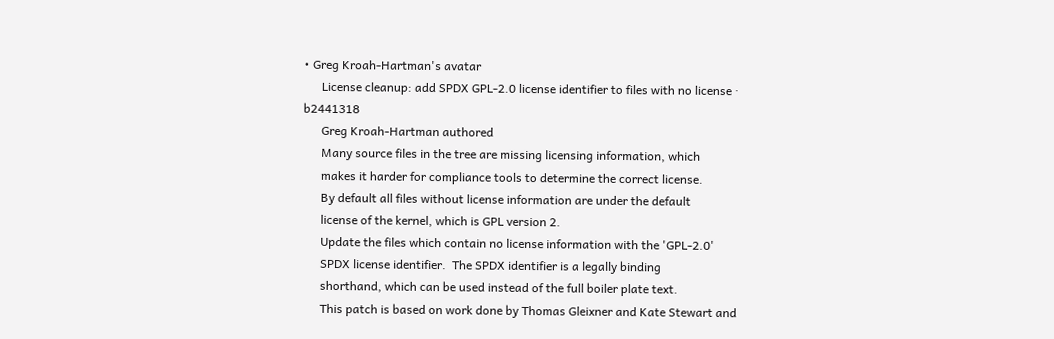• Greg Kroah-Hartman's avatar
      License cleanup: add SPDX GPL-2.0 license identifier to files with no license · b2441318
      Greg Kroah-Hartman authored
      Many source files in the tree are missing licensing information, which
      makes it harder for compliance tools to determine the correct license.
      By default all files without license information are under the default
      license of the kernel, which is GPL version 2.
      Update the files which contain no license information with the 'GPL-2.0'
      SPDX license identifier.  The SPDX identifier is a legally binding
      shorthand, which can be used instead of the full boiler plate text.
      This patch is based on work done by Thomas Gleixner and Kate Stewart and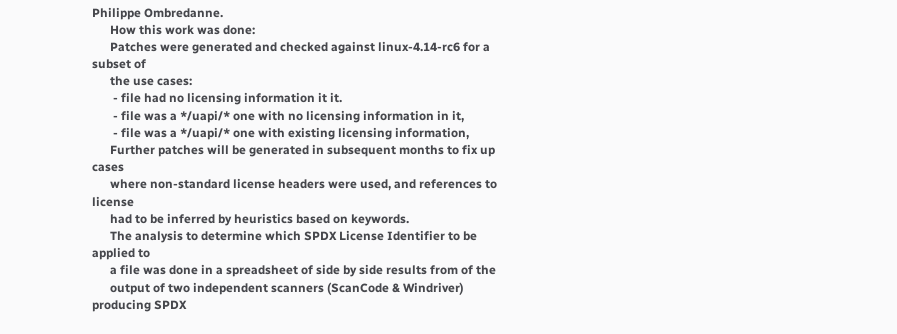Philippe Ombredanne.
      How this work was done:
      Patches were generated and checked against linux-4.14-rc6 for a subset of
      the use cases:
       - file had no licensing information it it.
       - file was a */uapi/* one with no licensing information in it,
       - file was a */uapi/* one with existing licensing information,
      Further patches will be generated in subsequent months to fix up cases
      where non-standard license headers were used, and references to license
      had to be inferred by heuristics based on keywords.
      The analysis to determine which SPDX License Identifier to be applied to
      a file was done in a spreadsheet of side by side results from of the
      output of two independent scanners (ScanCode & Windriver) producing SPDX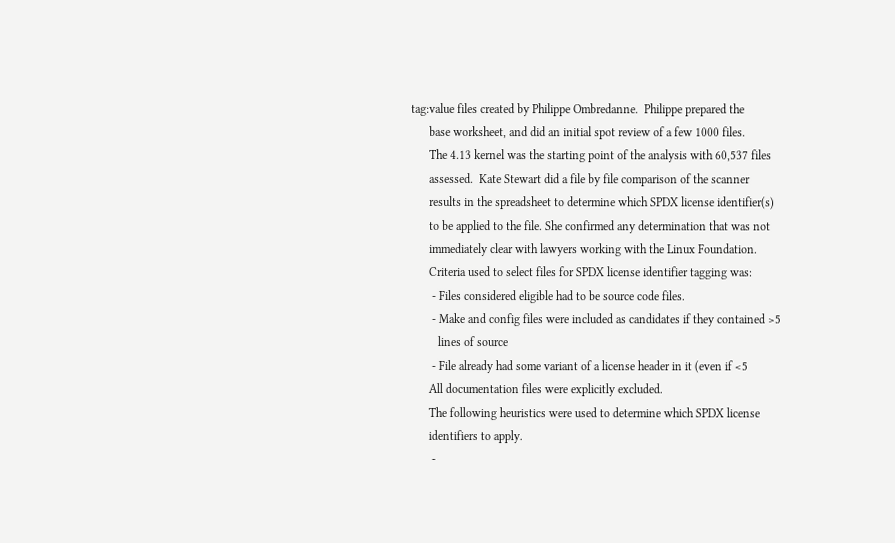tag:value files created by Philippe Ombredanne.  Philippe prepared the
      base worksheet, and did an initial spot review of a few 1000 files.
      The 4.13 kernel was the starting point of the analysis with 60,537 files
      assessed.  Kate Stewart did a file by file comparison of the scanner
      results in the spreadsheet to determine which SPDX license identifier(s)
      to be applied to the file. She confirmed any determination that was not
      immediately clear with lawyers working with the Linux Foundation.
      Criteria used to select files for SPDX license identifier tagging was:
       - Files considered eligible had to be source code files.
       - Make and config files were included as candidates if they contained >5
         lines of source
       - File already had some variant of a license header in it (even if <5
      All documentation files were explicitly excluded.
      The following heuristics were used to determine which SPDX license
      identifiers to apply.
       -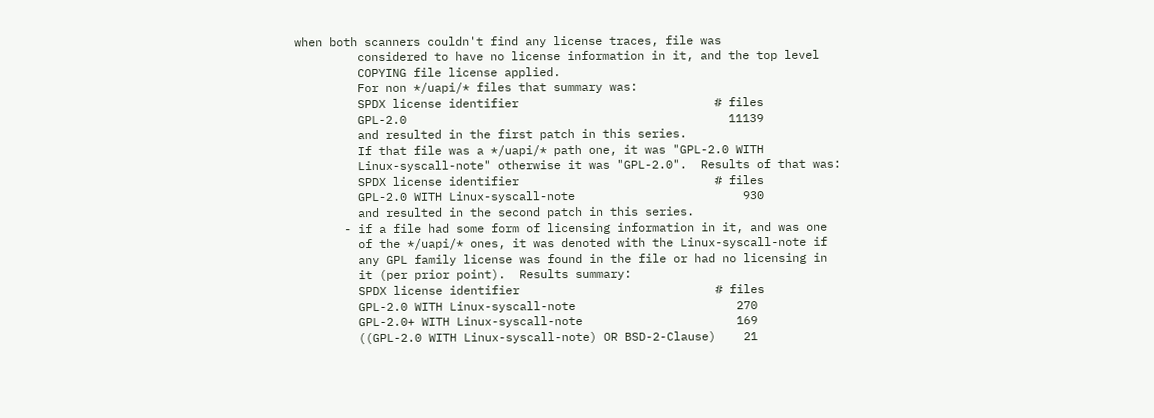when both scanners couldn't find any license traces, file was
         considered to have no license information in it, and the top level
         COPYING file license applied.
         For non */uapi/* files that summary was:
         SPDX license identifier                            # files
         GPL-2.0                                              11139
         and resulted in the first patch in this series.
         If that file was a */uapi/* path one, it was "GPL-2.0 WITH
         Linux-syscall-note" otherwise it was "GPL-2.0".  Results of that was:
         SPDX license identifier                            # files
         GPL-2.0 WITH Linux-syscall-note                        930
         and resulted in the second patch in this series.
       - if a file had some form of licensing information in it, and was one
         of the */uapi/* ones, it was denoted with the Linux-syscall-note if
         any GPL family license was found in the file or had no licensing in
         it (per prior point).  Results summary:
         SPDX license identifier                            # files
         GPL-2.0 WITH Linux-syscall-note                       270
         GPL-2.0+ WITH Linux-syscall-note                      169
         ((GPL-2.0 WITH Linux-syscall-note) OR BSD-2-Clause)    21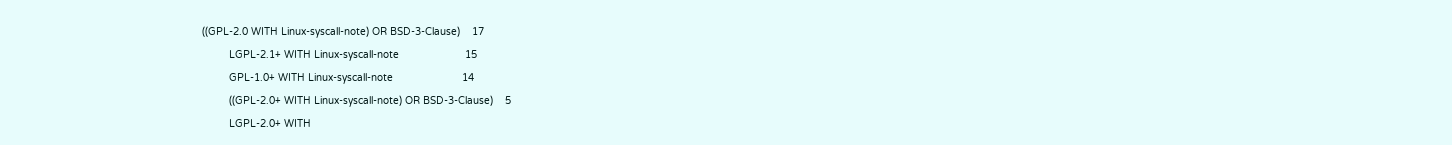((GPL-2.0 WITH Linux-syscall-note) OR BSD-3-Clause)    17
         LGPL-2.1+ WITH Linux-syscall-note                      15
         GPL-1.0+ WITH Linux-syscall-note                       14
         ((GPL-2.0+ WITH Linux-syscall-note) OR BSD-3-Clause)    5
         LGPL-2.0+ WITH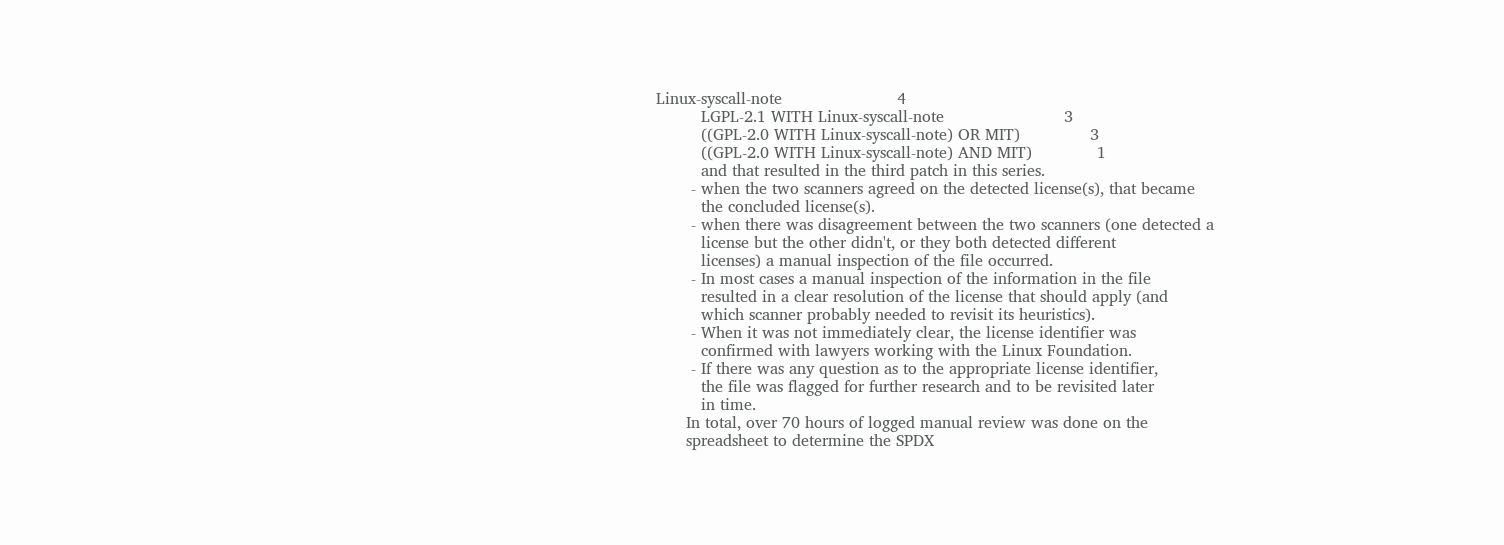Linux-syscall-note                       4
         LGPL-2.1 WITH Linux-syscall-note                        3
         ((GPL-2.0 WITH Linux-syscall-note) OR MIT)              3
         ((GPL-2.0 WITH Linux-syscall-note) AND MIT)             1
         and that resulted in the third patch in this series.
       - when the two scanners agreed on the detected license(s), that became
         the concluded license(s).
       - when there was disagreement between the two scanners (one detected a
         license but the other didn't, or they both detected different
         licenses) a manual inspection of the file occurred.
       - In most cases a manual inspection of the information in the file
         resulted in a clear resolution of the license that should apply (and
         which scanner probably needed to revisit its heuristics).
       - When it was not immediately clear, the license identifier was
         confirmed with lawyers working with the Linux Foundation.
       - If there was any question as to the appropriate license identifier,
         the file was flagged for further research and to be revisited later
         in time.
      In total, over 70 hours of logged manual review was done on the
      spreadsheet to determine the SPDX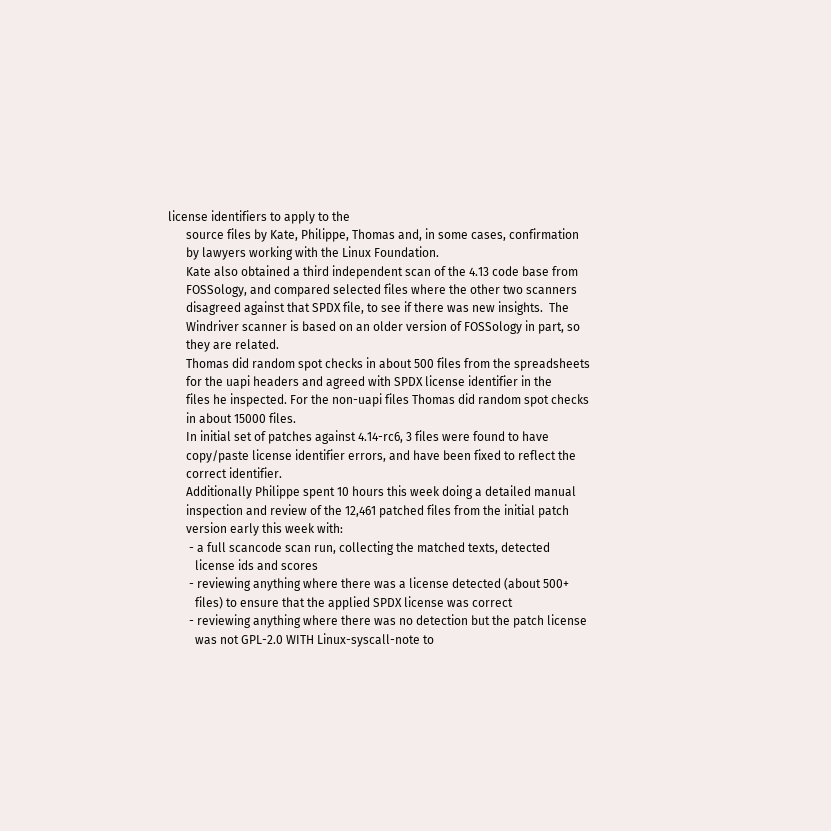license identifiers to apply to the
      source files by Kate, Philippe, Thomas and, in some cases, confirmation
      by lawyers working with the Linux Foundation.
      Kate also obtained a third independent scan of the 4.13 code base from
      FOSSology, and compared selected files where the other two scanners
      disagreed against that SPDX file, to see if there was new insights.  The
      Windriver scanner is based on an older version of FOSSology in part, so
      they are related.
      Thomas did random spot checks in about 500 files from the spreadsheets
      for the uapi headers and agreed with SPDX license identifier in the
      files he inspected. For the non-uapi files Thomas did random spot checks
      in about 15000 files.
      In initial set of patches against 4.14-rc6, 3 files were found to have
      copy/paste license identifier errors, and have been fixed to reflect the
      correct identifier.
      Additionally Philippe spent 10 hours this week doing a detailed manual
      inspection and review of the 12,461 patched files from the initial patch
      version early this week with:
       - a full scancode scan run, collecting the matched texts, detected
         license ids and scores
       - reviewing anything where there was a license detected (about 500+
         files) to ensure that the applied SPDX license was correct
       - reviewing anything where there was no detection but the patch license
         was not GPL-2.0 WITH Linux-syscall-note to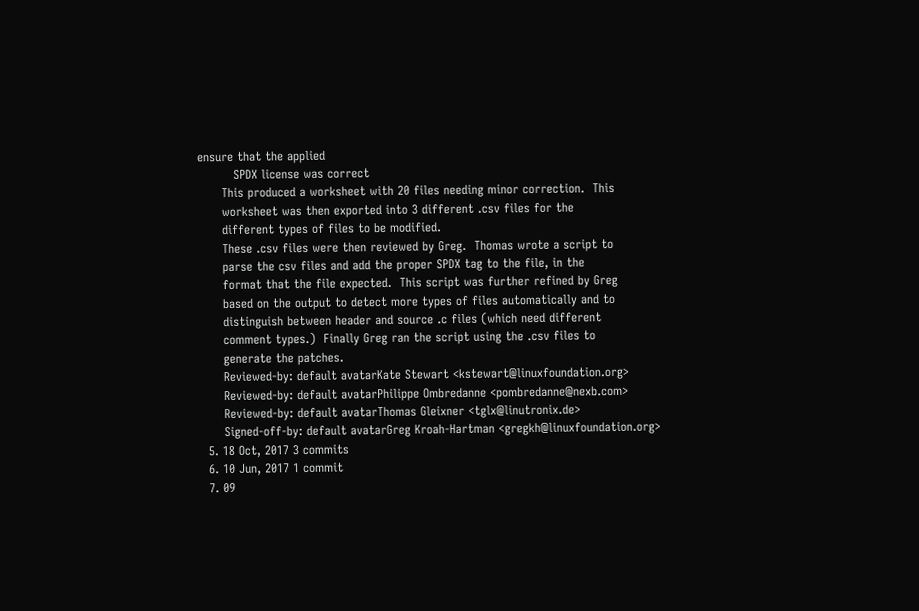ensure that the applied
         SPDX license was correct
      This produced a worksheet with 20 files needing minor correction.  This
      worksheet was then exported into 3 different .csv files for the
      different types of files to be modified.
      These .csv files were then reviewed by Greg.  Thomas wrote a script to
      parse the csv files and add the proper SPDX tag to the file, in the
      format that the file expected.  This script was further refined by Greg
      based on the output to detect more types of files automatically and to
      distinguish between header and source .c files (which need different
      comment types.)  Finally Greg ran the script using the .csv files to
      generate the patches.
      Reviewed-by: default avatarKate Stewart <kstewart@linuxfoundation.org>
      Reviewed-by: default avatarPhilippe Ombredanne <pombredanne@nexb.com>
      Reviewed-by: default avatarThomas Gleixner <tglx@linutronix.de>
      Signed-off-by: default avatarGreg Kroah-Hartman <gregkh@linuxfoundation.org>
  5. 18 Oct, 2017 3 commits
  6. 10 Jun, 2017 1 commit
  7. 09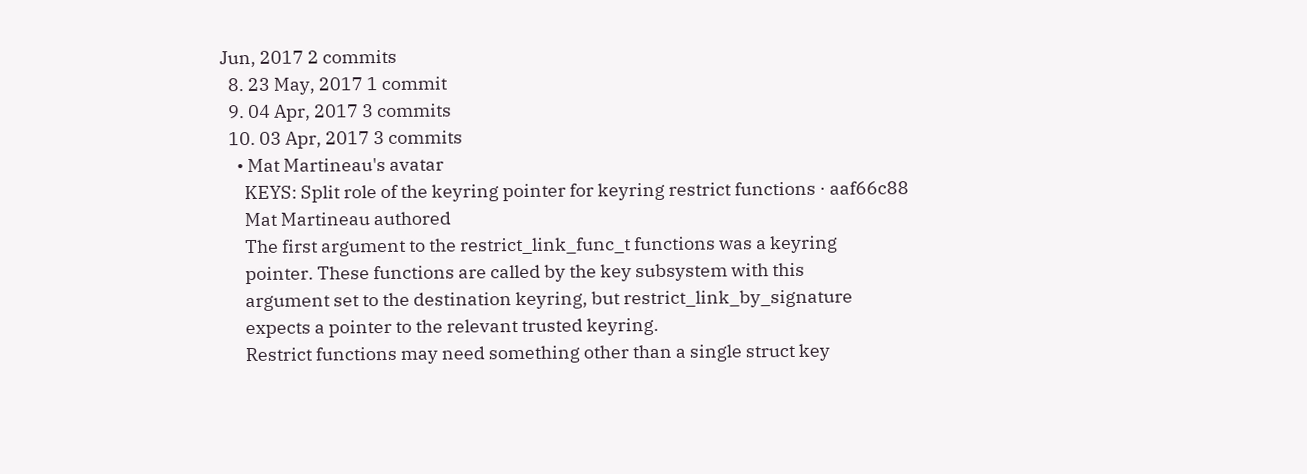Jun, 2017 2 commits
  8. 23 May, 2017 1 commit
  9. 04 Apr, 2017 3 commits
  10. 03 Apr, 2017 3 commits
    • Mat Martineau's avatar
      KEYS: Split role of the keyring pointer for keyring restrict functions · aaf66c88
      Mat Martineau authored
      The first argument to the restrict_link_func_t functions was a keyring
      pointer. These functions are called by the key subsystem with this
      argument set to the destination keyring, but restrict_link_by_signature
      expects a pointer to the relevant trusted keyring.
      Restrict functions may need something other than a single struct key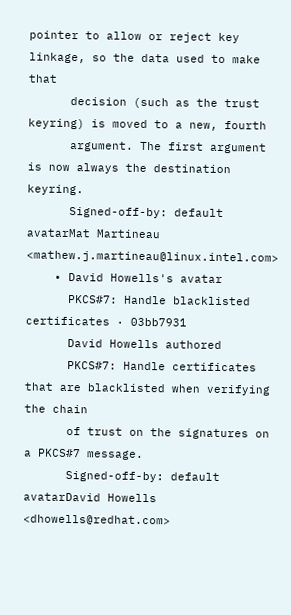pointer to allow or reject key linkage, so the data used to make that
      decision (such as the trust keyring) is moved to a new, fourth
      argument. The first argument is now always the destination keyring.
      Signed-off-by: default avatarMat Martineau <mathew.j.martineau@linux.intel.com>
    • David Howells's avatar
      PKCS#7: Handle blacklisted certificates · 03bb7931
      David Howells authored
      PKCS#7: Handle certificates that are blacklisted when verifying the chain
      of trust on the signatures on a PKCS#7 message.
      Signed-off-by: default avatarDavid Howells <dhowells@redhat.com>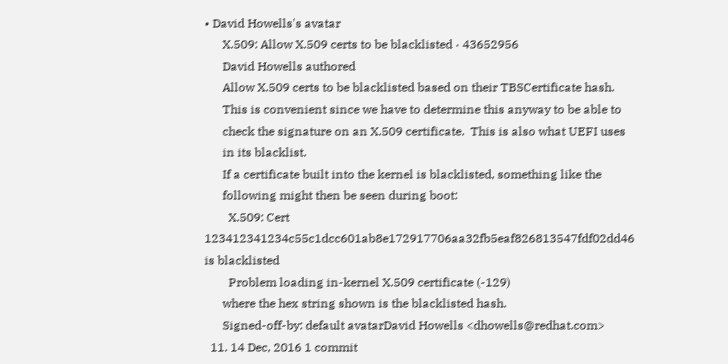• David Howells's avatar
      X.509: Allow X.509 certs to be blacklisted · 43652956
      David Howells authored
      Allow X.509 certs to be blacklisted based on their TBSCertificate hash.
      This is convenient since we have to determine this anyway to be able to
      check the signature on an X.509 certificate.  This is also what UEFI uses
      in its blacklist.
      If a certificate built into the kernel is blacklisted, something like the
      following might then be seen during boot:
        X.509: Cert 123412341234c55c1dcc601ab8e172917706aa32fb5eaf826813547fdf02dd46 is blacklisted
        Problem loading in-kernel X.509 certificate (-129)
      where the hex string shown is the blacklisted hash.
      Signed-off-by: default avatarDavid Howells <dhowells@redhat.com>
  11. 14 Dec, 2016 1 commit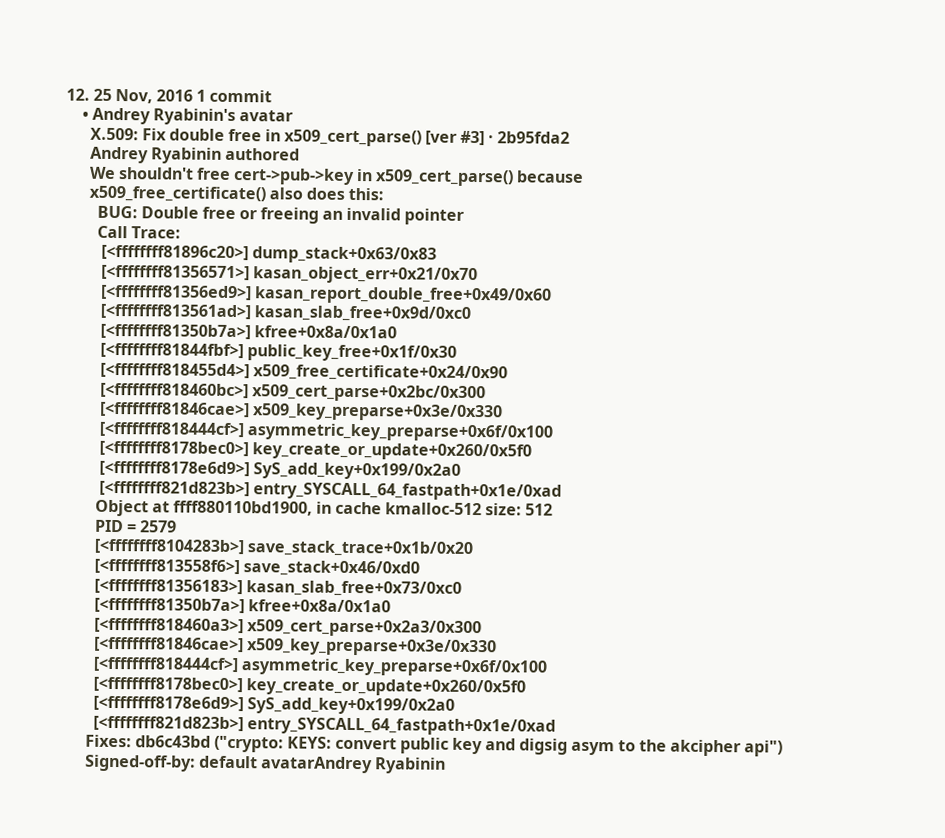12. 25 Nov, 2016 1 commit
    • Andrey Ryabinin's avatar
      X.509: Fix double free in x509_cert_parse() [ver #3] · 2b95fda2
      Andrey Ryabinin authored
      We shouldn't free cert->pub->key in x509_cert_parse() because
      x509_free_certificate() also does this:
        BUG: Double free or freeing an invalid pointer
        Call Trace:
         [<ffffffff81896c20>] dump_stack+0x63/0x83
         [<ffffffff81356571>] kasan_object_err+0x21/0x70
         [<ffffffff81356ed9>] kasan_report_double_free+0x49/0x60
         [<ffffffff813561ad>] kasan_slab_free+0x9d/0xc0
         [<ffffffff81350b7a>] kfree+0x8a/0x1a0
         [<ffffffff81844fbf>] public_key_free+0x1f/0x30
         [<ffffffff818455d4>] x509_free_certificate+0x24/0x90
         [<ffffffff818460bc>] x509_cert_parse+0x2bc/0x300
         [<ffffffff81846cae>] x509_key_preparse+0x3e/0x330
         [<ffffffff818444cf>] asymmetric_key_preparse+0x6f/0x100
         [<ffffffff8178bec0>] key_create_or_update+0x260/0x5f0
         [<ffffffff8178e6d9>] SyS_add_key+0x199/0x2a0
         [<ffffffff821d823b>] entry_SYSCALL_64_fastpath+0x1e/0xad
        Object at ffff880110bd1900, in cache kmalloc-512 size: 512
        PID = 2579
        [<ffffffff8104283b>] save_stack_trace+0x1b/0x20
        [<ffffffff813558f6>] save_stack+0x46/0xd0
        [<ffffffff81356183>] kasan_slab_free+0x73/0xc0
        [<ffffffff81350b7a>] kfree+0x8a/0x1a0
        [<ffffffff818460a3>] x509_cert_parse+0x2a3/0x300
        [<ffffffff81846cae>] x509_key_preparse+0x3e/0x330
        [<ffffffff818444cf>] asymmetric_key_preparse+0x6f/0x100
        [<ffffffff8178bec0>] key_create_or_update+0x260/0x5f0
        [<ffffffff8178e6d9>] SyS_add_key+0x199/0x2a0
        [<ffffffff821d823b>] entry_SYSCALL_64_fastpath+0x1e/0xad
      Fixes: db6c43bd ("crypto: KEYS: convert public key and digsig asym to the akcipher api")
      Signed-off-by: default avatarAndrey Ryabinin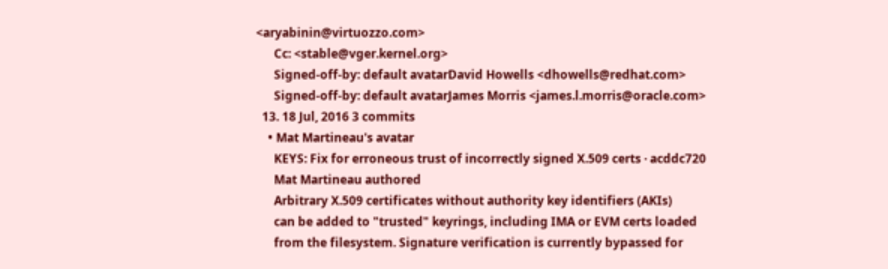<aryabinin@virtuozzo.com>
      Cc: <stable@vger.kernel.org>
      Signed-off-by: default avatarDavid Howells <dhowells@redhat.com>
      Signed-off-by: default avatarJames Morris <james.l.morris@oracle.com>
  13. 18 Jul, 2016 3 commits
    • Mat Martineau's avatar
      KEYS: Fix for erroneous trust of incorrectly signed X.509 certs · acddc720
      Mat Martineau authored
      Arbitrary X.509 certificates without authority key identifiers (AKIs)
      can be added to "trusted" keyrings, including IMA or EVM certs loaded
      from the filesystem. Signature verification is currently bypassed for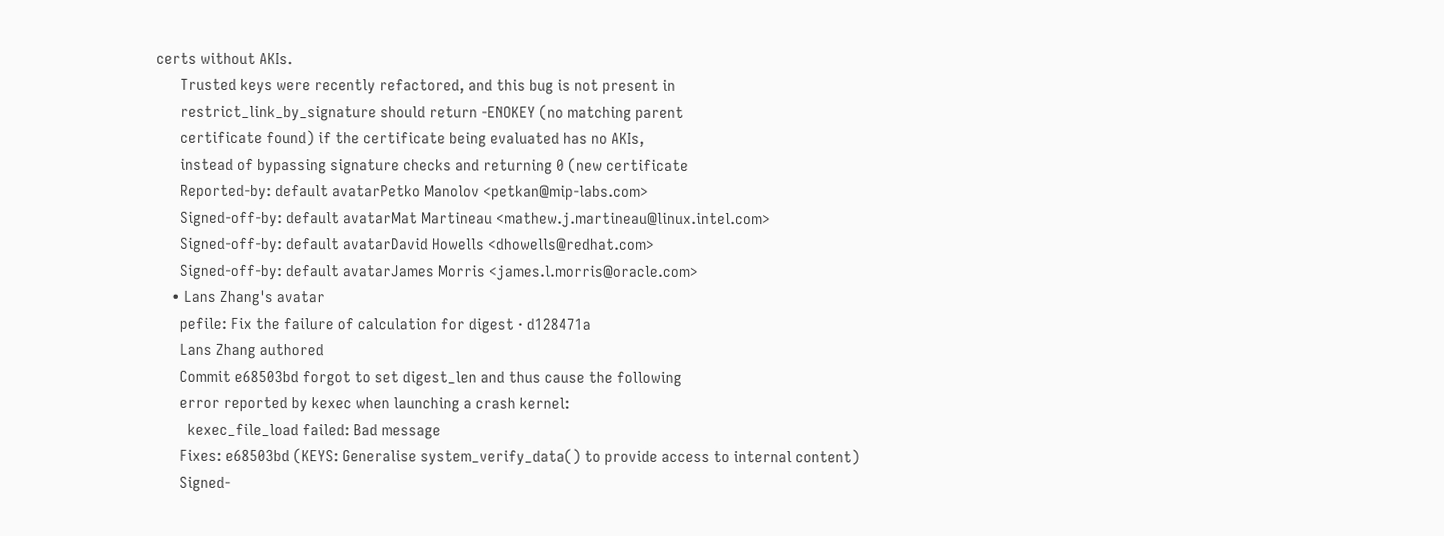certs without AKIs.
      Trusted keys were recently refactored, and this bug is not present in
      restrict_link_by_signature should return -ENOKEY (no matching parent
      certificate found) if the certificate being evaluated has no AKIs,
      instead of bypassing signature checks and returning 0 (new certificate
      Reported-by: default avatarPetko Manolov <petkan@mip-labs.com>
      Signed-off-by: default avatarMat Martineau <mathew.j.martineau@linux.intel.com>
      Signed-off-by: default avatarDavid Howells <dhowells@redhat.com>
      Signed-off-by: default avatarJames Morris <james.l.morris@oracle.com>
    • Lans Zhang's avatar
      pefile: Fix the failure of calculation for digest · d128471a
      Lans Zhang authored
      Commit e68503bd forgot to set digest_len and thus cause the following
      error reported by kexec when launching a crash kernel:
        kexec_file_load failed: Bad message
      Fixes: e68503bd (KEYS: Generalise system_verify_data() to provide access to internal content)
      Signed-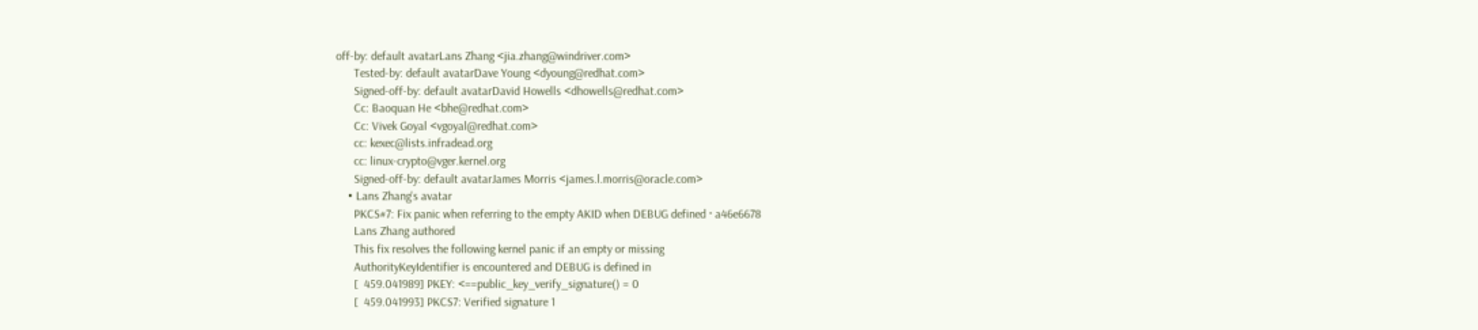off-by: default avatarLans Zhang <jia.zhang@windriver.com>
      Tested-by: default avatarDave Young <dyoung@redhat.com>
      Signed-off-by: default avatarDavid Howells <dhowells@redhat.com>
      Cc: Baoquan He <bhe@redhat.com>
      Cc: Vivek Goyal <vgoyal@redhat.com>
      cc: kexec@lists.infradead.org
      cc: linux-crypto@vger.kernel.org
      Signed-off-by: default avatarJames Morris <james.l.morris@oracle.com>
    • Lans Zhang's avatar
      PKCS#7: Fix panic when referring to the empty AKID when DEBUG defined · a46e6678
      Lans Zhang authored
      This fix resolves the following kernel panic if an empty or missing
      AuthorityKeyIdentifier is encountered and DEBUG is defined in
      [  459.041989] PKEY: <==public_key_verify_signature() = 0
      [  459.041993] PKCS7: Verified signature 1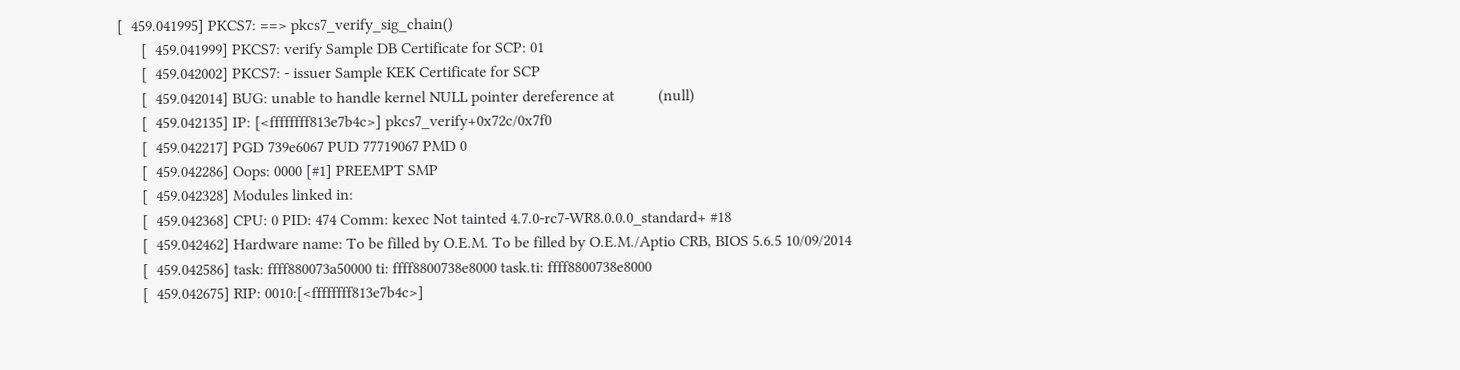[  459.041995] PKCS7: ==> pkcs7_verify_sig_chain()
      [  459.041999] PKCS7: verify Sample DB Certificate for SCP: 01
      [  459.042002] PKCS7: - issuer Sample KEK Certificate for SCP
      [  459.042014] BUG: unable to handle kernel NULL pointer dereference at           (null)
      [  459.042135] IP: [<ffffffff813e7b4c>] pkcs7_verify+0x72c/0x7f0
      [  459.042217] PGD 739e6067 PUD 77719067 PMD 0
      [  459.042286] Oops: 0000 [#1] PREEMPT SMP
      [  459.042328] Modules linked in:
      [  459.042368] CPU: 0 PID: 474 Comm: kexec Not tainted 4.7.0-rc7-WR8.0.0.0_standard+ #18
      [  459.042462] Hardware name: To be filled by O.E.M. To be filled by O.E.M./Aptio CRB, BIOS 5.6.5 10/09/2014
      [  459.042586] task: ffff880073a50000 ti: ffff8800738e8000 task.ti: ffff8800738e8000
      [  459.042675] RIP: 0010:[<ffffffff813e7b4c>]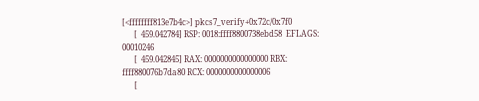[<ffffffff813e7b4c>] pkcs7_verify+0x72c/0x7f0
      [  459.042784] RSP: 0018:ffff8800738ebd58  EFLAGS: 00010246
      [  459.042845] RAX: 0000000000000000 RBX: ffff880076b7da80 RCX: 0000000000000006
      [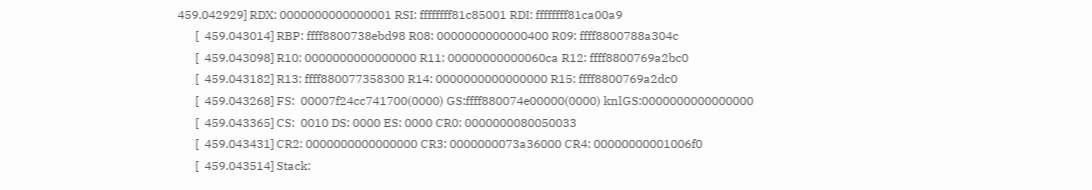459.042929] RDX: 0000000000000001 RSI: ffffffff81c85001 RDI: ffffffff81ca00a9
      [  459.043014] RBP: ffff8800738ebd98 R08: 0000000000000400 R09: ffff8800788a304c
      [  459.043098] R10: 0000000000000000 R11: 00000000000060ca R12: ffff8800769a2bc0
      [  459.043182] R13: ffff880077358300 R14: 0000000000000000 R15: ffff8800769a2dc0
      [  459.043268] FS:  00007f24cc741700(0000) GS:ffff880074e00000(0000) knlGS:0000000000000000
      [  459.043365] CS:  0010 DS: 0000 ES: 0000 CR0: 0000000080050033
      [  459.043431] CR2: 0000000000000000 CR3: 0000000073a36000 CR4: 00000000001006f0
      [  459.043514] Stack: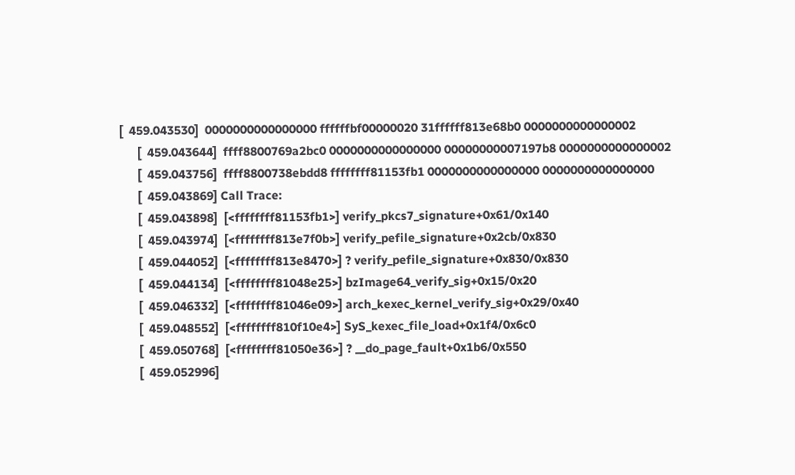[  459.043530]  0000000000000000 ffffffbf00000020 31ffffff813e68b0 0000000000000002
      [  459.043644]  ffff8800769a2bc0 0000000000000000 00000000007197b8 0000000000000002
      [  459.043756]  ffff8800738ebdd8 ffffffff81153fb1 0000000000000000 0000000000000000
      [  459.043869] Call Trace:
      [  459.043898]  [<ffffffff81153fb1>] verify_pkcs7_signature+0x61/0x140
      [  459.043974]  [<ffffffff813e7f0b>] verify_pefile_signature+0x2cb/0x830
      [  459.044052]  [<ffffffff813e8470>] ? verify_pefile_signature+0x830/0x830
      [  459.044134]  [<ffffffff81048e25>] bzImage64_verify_sig+0x15/0x20
      [  459.046332]  [<ffffffff81046e09>] arch_kexec_kernel_verify_sig+0x29/0x40
      [  459.048552]  [<ffffffff810f10e4>] SyS_kexec_file_load+0x1f4/0x6c0
      [  459.050768]  [<ffffffff81050e36>] ? __do_page_fault+0x1b6/0x550
      [  459.052996]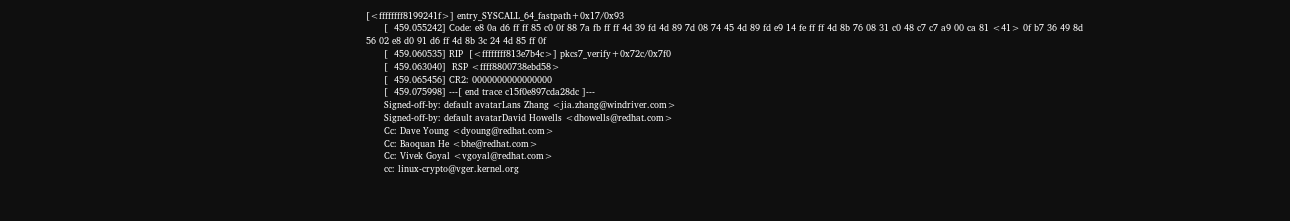[<ffffffff8199241f>] entry_SYSCALL_64_fastpath+0x17/0x93
      [  459.055242] Code: e8 0a d6 ff ff 85 c0 0f 88 7a fb ff ff 4d 39 fd 4d 89 7d 08 74 45 4d 89 fd e9 14 fe ff ff 4d 8b 76 08 31 c0 48 c7 c7 a9 00 ca 81 <41> 0f b7 36 49 8d 56 02 e8 d0 91 d6 ff 4d 8b 3c 24 4d 85 ff 0f
      [  459.060535] RIP  [<ffffffff813e7b4c>] pkcs7_verify+0x72c/0x7f0
      [  459.063040]  RSP <ffff8800738ebd58>
      [  459.065456] CR2: 0000000000000000
      [  459.075998] ---[ end trace c15f0e897cda28dc ]---
      Signed-off-by: default avatarLans Zhang <jia.zhang@windriver.com>
      Signed-off-by: default avatarDavid Howells <dhowells@redhat.com>
      Cc: Dave Young <dyoung@redhat.com>
      Cc: Baoquan He <bhe@redhat.com>
      Cc: Vivek Goyal <vgoyal@redhat.com>
      cc: linux-crypto@vger.kernel.org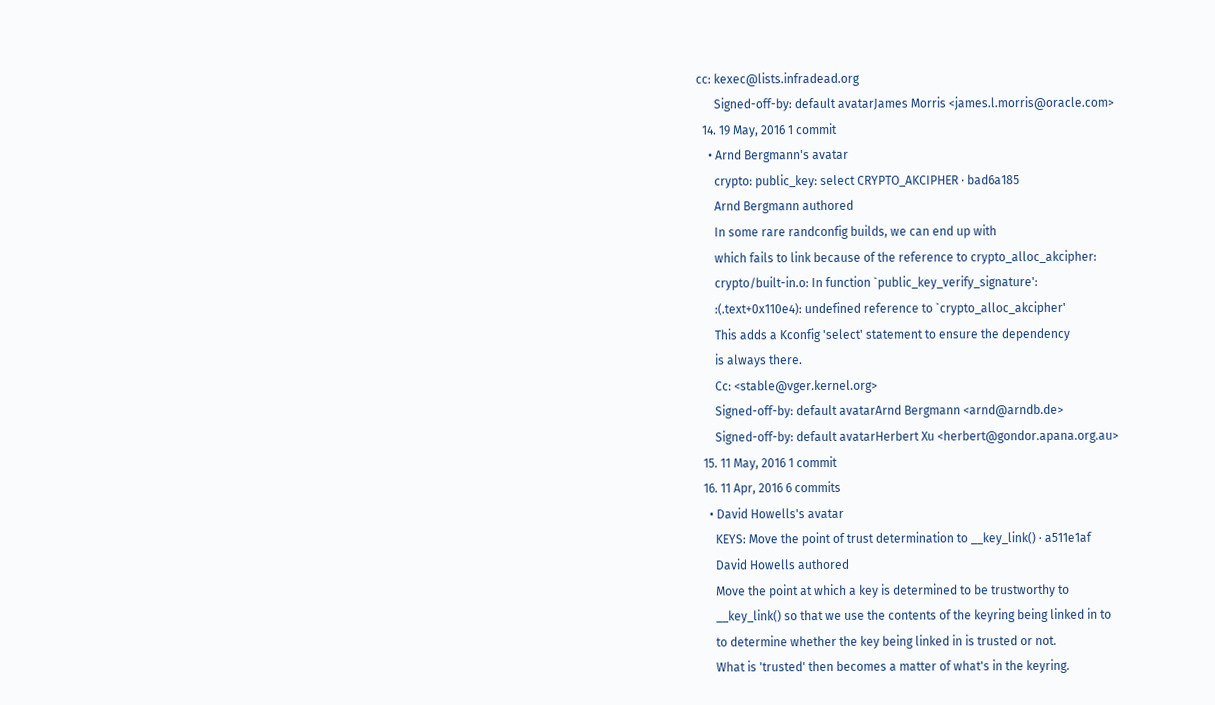cc: kexec@lists.infradead.org
      Signed-off-by: default avatarJames Morris <james.l.morris@oracle.com>
  14. 19 May, 2016 1 commit
    • Arnd Bergmann's avatar
      crypto: public_key: select CRYPTO_AKCIPHER · bad6a185
      Arnd Bergmann authored
      In some rare randconfig builds, we can end up with
      which fails to link because of the reference to crypto_alloc_akcipher:
      crypto/built-in.o: In function `public_key_verify_signature':
      :(.text+0x110e4): undefined reference to `crypto_alloc_akcipher'
      This adds a Kconfig 'select' statement to ensure the dependency
      is always there.
      Cc: <stable@vger.kernel.org>
      Signed-off-by: default avatarArnd Bergmann <arnd@arndb.de>
      Signed-off-by: default avatarHerbert Xu <herbert@gondor.apana.org.au>
  15. 11 May, 2016 1 commit
  16. 11 Apr, 2016 6 commits
    • David Howells's avatar
      KEYS: Move the point of trust determination to __key_link() · a511e1af
      David Howells authored
      Move the point at which a key is determined to be trustworthy to
      __key_link() so that we use the contents of the keyring being linked in to
      to determine whether the key being linked in is trusted or not.
      What is 'trusted' then becomes a matter of what's in the keyring.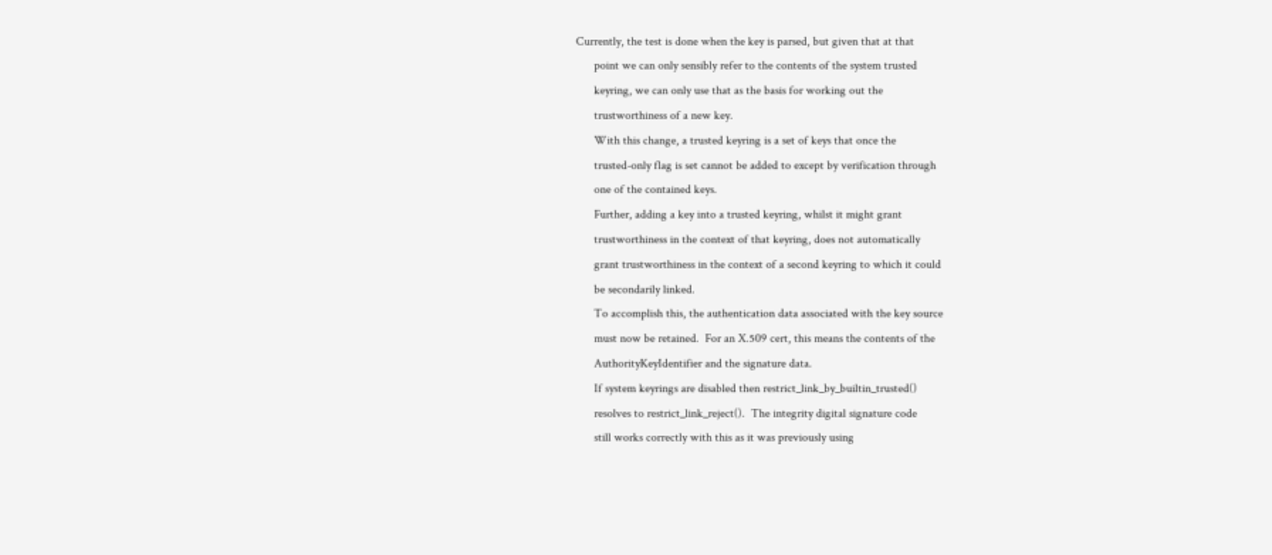Currently, the test is done when the key is parsed, but given that at that
      point we can only sensibly refer to the contents of the system trusted
      keyring, we can only use that as the basis for working out the
      trustworthiness of a new key.
      With this change, a trusted keyring is a set of keys that once the
      trusted-only flag is set cannot be added to except by verification through
      one of the contained keys.
      Further, adding a key into a trusted keyring, whilst it might grant
      trustworthiness in the context of that keyring, does not automatically
      grant trustworthiness in the context of a second keyring to which it could
      be secondarily linked.
      To accomplish this, the authentication data associated with the key source
      must now be retained.  For an X.509 cert, this means the contents of the
      AuthorityKeyIdentifier and the signature data.
      If system keyrings are disabled then restrict_link_by_builtin_trusted()
      resolves to restrict_link_reject().  The integrity digital signature code
      still works correctly with this as it was previously using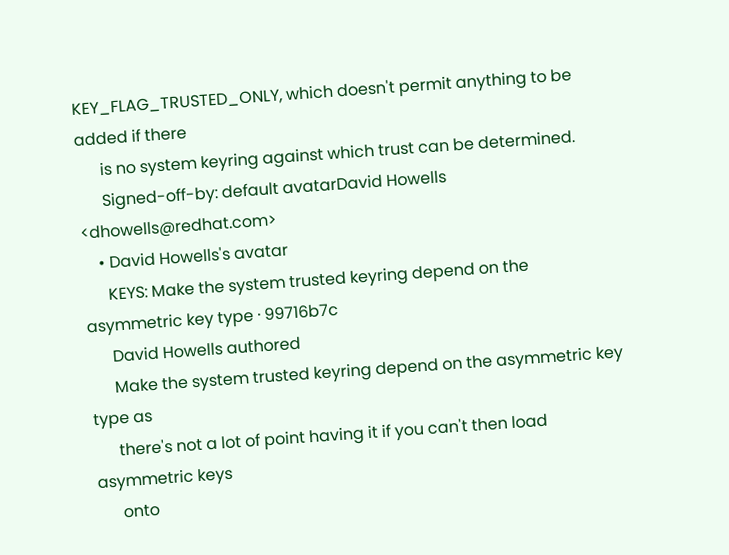KEY_FLAG_TRUSTED_ONLY, which doesn't permit anything to be added if there
      is no system keyring against which trust can be determined.
      Signed-off-by: default avatarDavid Howells <dhowells@redhat.com>
    • David Howells's avatar
      KEYS: Make the system trusted keyring depend on the asymmetric key type · 99716b7c
      David Howells authored
      Make the system trusted keyring depend on the asymmetric key type as
      there's not a lot of point having it if you can't then load asymmetric keys
      onto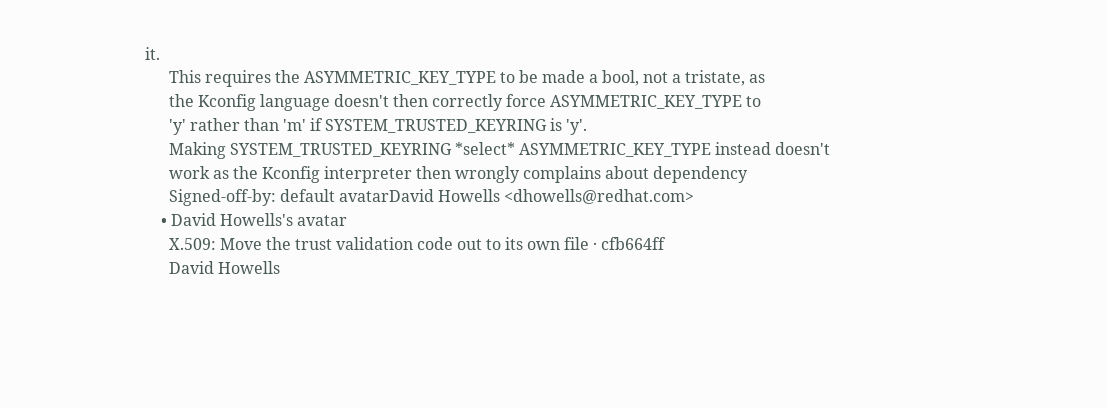it.
      This requires the ASYMMETRIC_KEY_TYPE to be made a bool, not a tristate, as
      the Kconfig language doesn't then correctly force ASYMMETRIC_KEY_TYPE to
      'y' rather than 'm' if SYSTEM_TRUSTED_KEYRING is 'y'.
      Making SYSTEM_TRUSTED_KEYRING *select* ASYMMETRIC_KEY_TYPE instead doesn't
      work as the Kconfig interpreter then wrongly complains about dependency
      Signed-off-by: default avatarDavid Howells <dhowells@redhat.com>
    • David Howells's avatar
      X.509: Move the trust validation code out to its own file · cfb664ff
      David Howells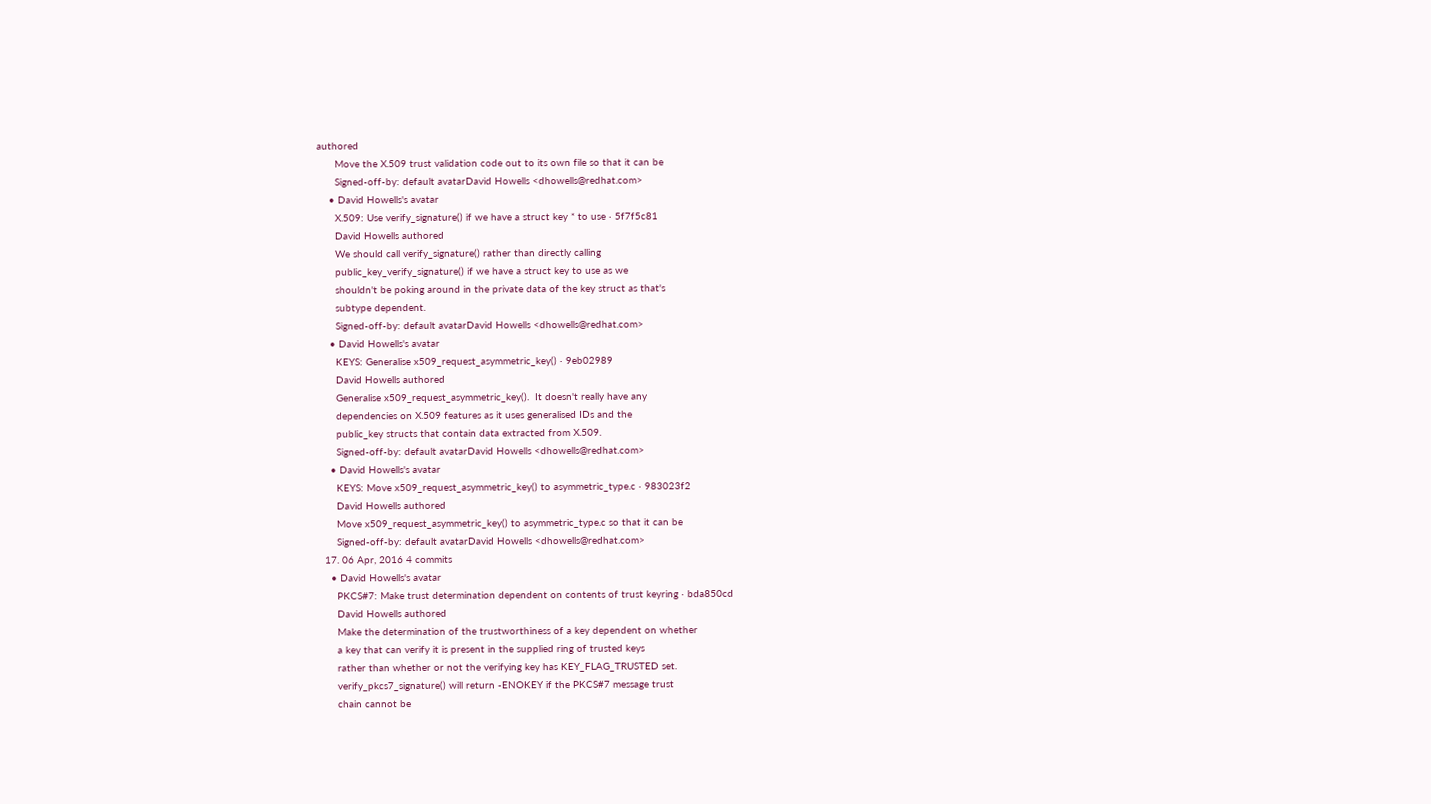authored
      Move the X.509 trust validation code out to its own file so that it can be
      Signed-off-by: default avatarDavid Howells <dhowells@redhat.com>
    • David Howells's avatar
      X.509: Use verify_signature() if we have a struct key * to use · 5f7f5c81
      David Howells authored
      We should call verify_signature() rather than directly calling
      public_key_verify_signature() if we have a struct key to use as we
      shouldn't be poking around in the private data of the key struct as that's
      subtype dependent.
      Signed-off-by: default avatarDavid Howells <dhowells@redhat.com>
    • David Howells's avatar
      KEYS: Generalise x509_request_asymmetric_key() · 9eb02989
      David Howells authored
      Generalise x509_request_asymmetric_key().  It doesn't really have any
      dependencies on X.509 features as it uses generalised IDs and the
      public_key structs that contain data extracted from X.509.
      Signed-off-by: default avatarDavid Howells <dhowells@redhat.com>
    • David Howells's avatar
      KEYS: Move x509_request_asymmetric_key() to asymmetric_type.c · 983023f2
      David Howells authored
      Move x509_request_asymmetric_key() to asymmetric_type.c so that it can be
      Signed-off-by: default avatarDavid Howells <dhowells@redhat.com>
  17. 06 Apr, 2016 4 commits
    • David Howells's avatar
      PKCS#7: Make trust determination dependent on contents of trust keyring · bda850cd
      David Howells authored
      Make the determination of the trustworthiness of a key dependent on whether
      a key that can verify it is present in the supplied ring of trusted keys
      rather than whether or not the verifying key has KEY_FLAG_TRUSTED set.
      verify_pkcs7_signature() will return -ENOKEY if the PKCS#7 message trust
      chain cannot be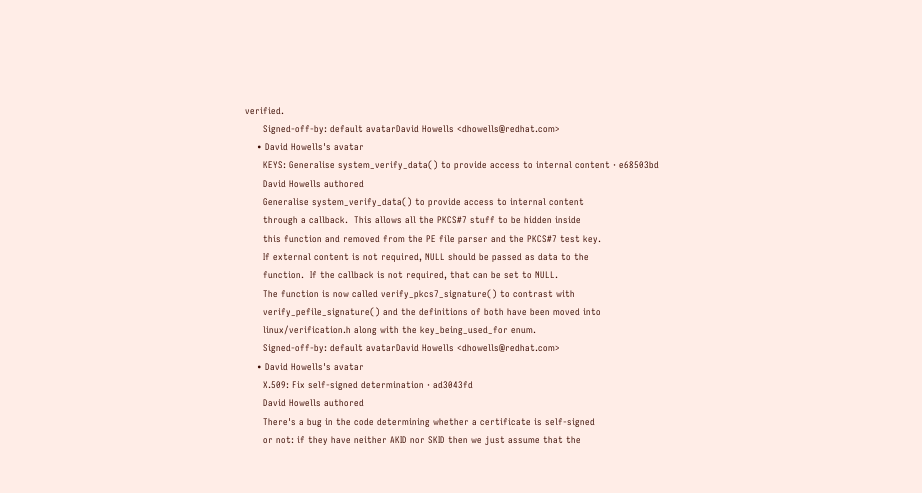verified.
      Signed-off-by: default avatarDavid Howells <dhowells@redhat.com>
    • David Howells's avatar
      KEYS: Generalise system_verify_data() to provide access to internal content · e68503bd
      David Howells authored
      Generalise system_verify_data() to provide access to internal content
      through a callback.  This allows all the PKCS#7 stuff to be hidden inside
      this function and removed from the PE file parser and the PKCS#7 test key.
      If external content is not required, NULL should be passed as data to the
      function.  If the callback is not required, that can be set to NULL.
      The function is now called verify_pkcs7_signature() to contrast with
      verify_pefile_signature() and the definitions of both have been moved into
      linux/verification.h along with the key_being_used_for enum.
      Signed-off-by: default avatarDavid Howells <dhowells@redhat.com>
    • David Howells's avatar
      X.509: Fix self-signed determination · ad3043fd
      David Howells authored
      There's a bug in the code determining whether a certificate is self-signed
      or not: if they have neither AKID nor SKID then we just assume that the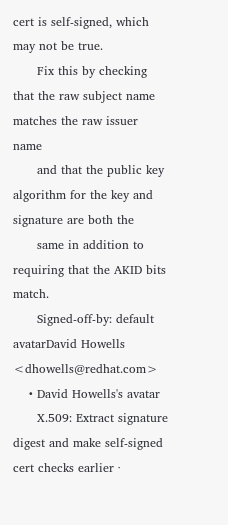cert is self-signed, which may not be true.
      Fix this by checking that the raw subject name matches the raw issuer name
      and that the public key algorithm for the key and signature are both the
      same in addition to requiring that the AKID bits match.
      Signed-off-by: default avatarDavid Howells <dhowells@redhat.com>
    • David Howells's avatar
      X.509: Extract signature digest and make self-signed cert checks earlier ·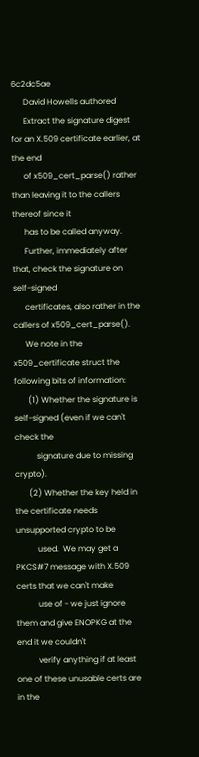6c2dc5ae
      David Howells authored
      Extract the signature digest for an X.509 certificate earlier, at the end
      of x509_cert_parse() rather than leaving it to the callers thereof since it
      has to be called anyway.
      Further, immediately after that, check the signature on self-signed
      certificates, also rather in the callers of x509_cert_parse().
      We note in the x509_certificate struct the following bits of information:
       (1) Whether the signature is self-signed (even if we can't check the
           signature due to missing crypto).
       (2) Whether the key held in the certificate needs unsupported crypto to be
           used.  We may get a PKCS#7 message with X.509 certs that we can't make
           use of - we just ignore them and give ENOPKG at the end it we couldn't
           verify anything if at least one of these unusable certs are in the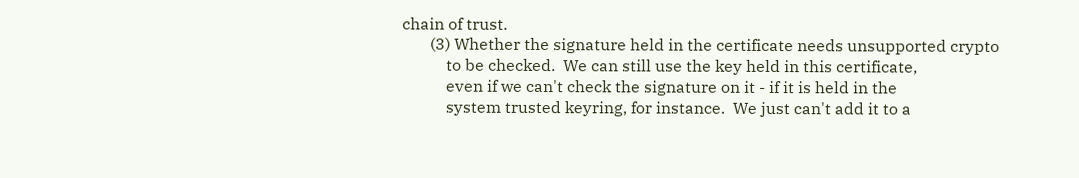chain of trust.
       (3) Whether the signature held in the certificate needs unsupported crypto
           to be checked.  We can still use the key held in this certificate,
           even if we can't check the signature on it - if it is held in the
           system trusted keyring, for instance.  We just can't add it to a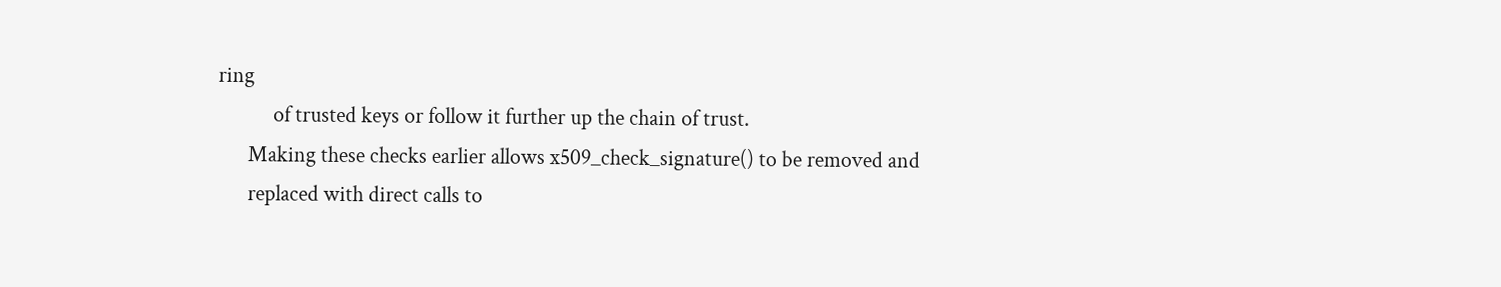ring
           of trusted keys or follow it further up the chain of trust.
      Making these checks earlier allows x509_check_signature() to be removed and
      replaced with direct calls to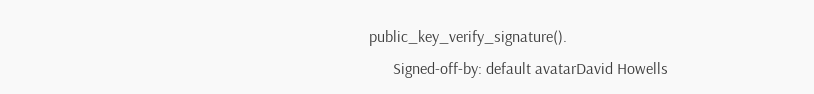public_key_verify_signature().
      Signed-off-by: default avatarDavid Howells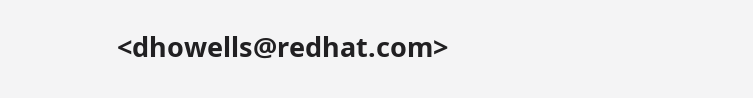<dhowells@redhat.com>